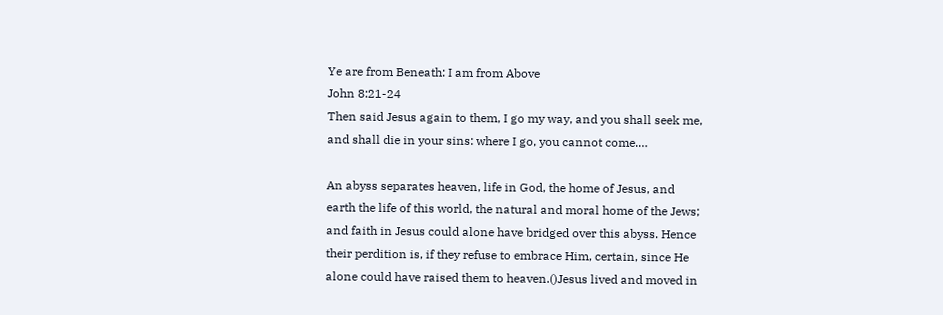Ye are from Beneath: I am from Above
John 8:21-24
Then said Jesus again to them, I go my way, and you shall seek me, and shall die in your sins: where I go, you cannot come.…

An abyss separates heaven, life in God, the home of Jesus, and earth the life of this world, the natural and moral home of the Jews; and faith in Jesus could alone have bridged over this abyss. Hence their perdition is, if they refuse to embrace Him, certain, since He alone could have raised them to heaven.()Jesus lived and moved in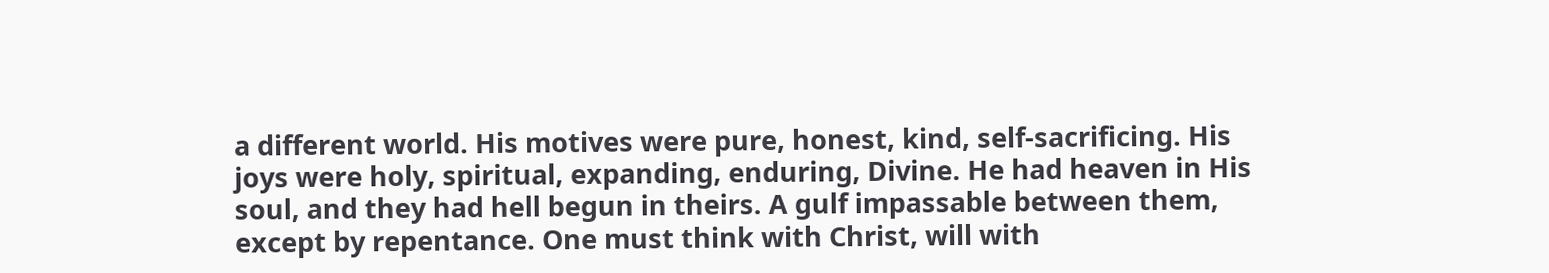a different world. His motives were pure, honest, kind, self-sacrificing. His joys were holy, spiritual, expanding, enduring, Divine. He had heaven in His soul, and they had hell begun in theirs. A gulf impassable between them, except by repentance. One must think with Christ, will with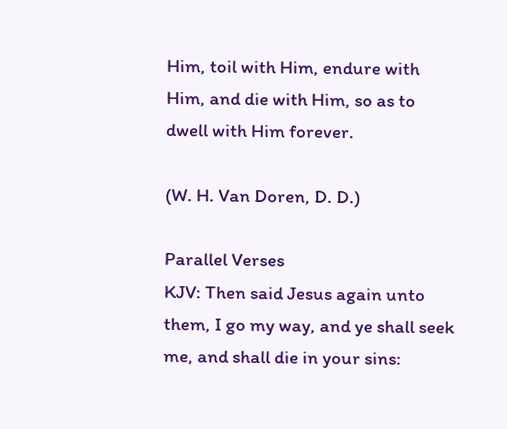Him, toil with Him, endure with Him, and die with Him, so as to dwell with Him forever.

(W. H. Van Doren, D. D.)

Parallel Verses
KJV: Then said Jesus again unto them, I go my way, and ye shall seek me, and shall die in your sins: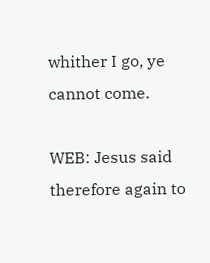whither I go, ye cannot come.

WEB: Jesus said therefore again to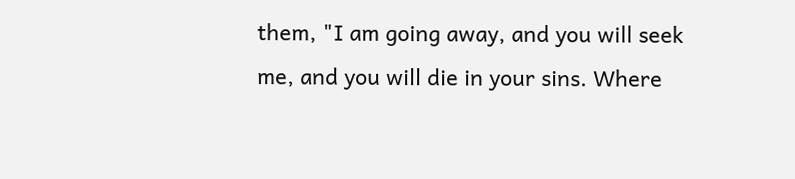them, "I am going away, and you will seek me, and you will die in your sins. Where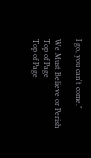I go, you can't come."

We Must Believe or Perish
Top of Page
Top of Page